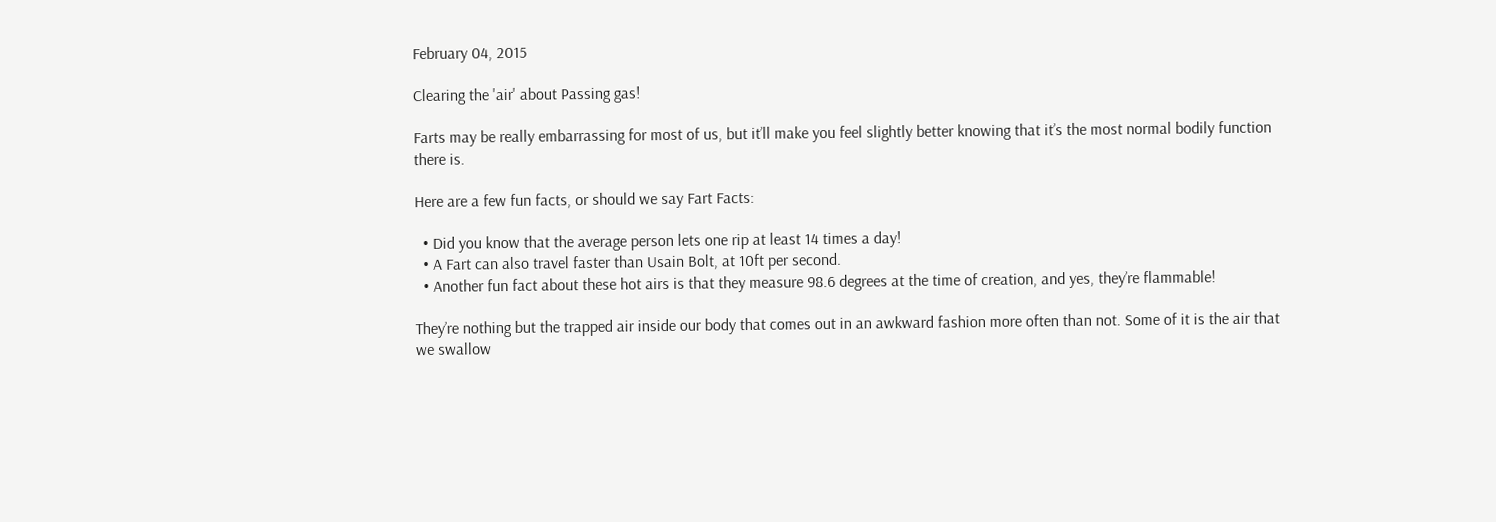February 04, 2015

Clearing the 'air' about Passing gas!

Farts may be really embarrassing for most of us, but it’ll make you feel slightly better knowing that it’s the most normal bodily function there is.

Here are a few fun facts, or should we say Fart Facts:

  • Did you know that the average person lets one rip at least 14 times a day!
  • A Fart can also travel faster than Usain Bolt, at 10ft per second.
  • Another fun fact about these hot airs is that they measure 98.6 degrees at the time of creation, and yes, they’re flammable!

They’re nothing but the trapped air inside our body that comes out in an awkward fashion more often than not. Some of it is the air that we swallow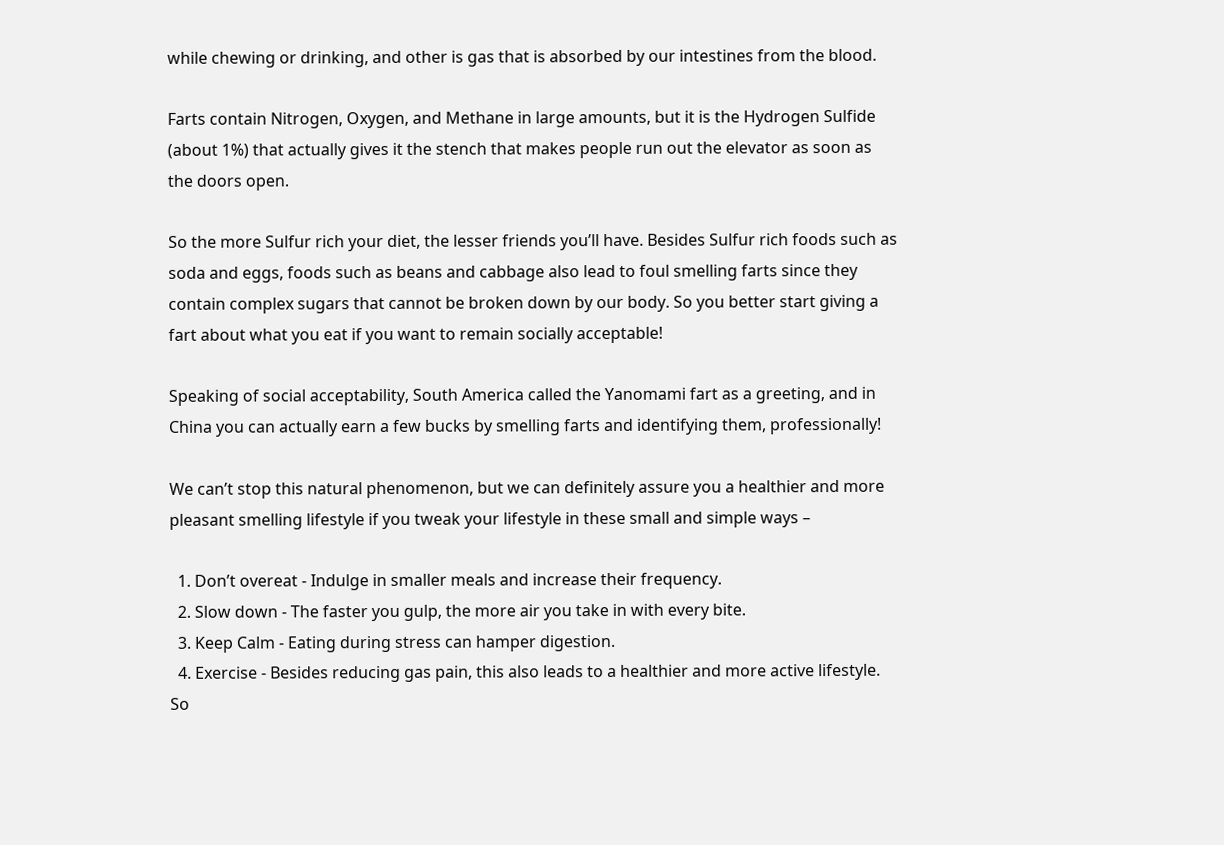while chewing or drinking, and other is gas that is absorbed by our intestines from the blood.

Farts contain Nitrogen, Oxygen, and Methane in large amounts, but it is the Hydrogen Sulfide (about 1%) that actually gives it the stench that makes people run out the elevator as soon as the doors open.

So the more Sulfur rich your diet, the lesser friends you’ll have. Besides Sulfur rich foods such as soda and eggs, foods such as beans and cabbage also lead to foul smelling farts since they contain complex sugars that cannot be broken down by our body. So you better start giving a fart about what you eat if you want to remain socially acceptable!

Speaking of social acceptability, South America called the Yanomami fart as a greeting, and in China you can actually earn a few bucks by smelling farts and identifying them, professionally!

We can’t stop this natural phenomenon, but we can definitely assure you a healthier and more pleasant smelling lifestyle if you tweak your lifestyle in these small and simple ways –

  1. Don’t overeat - Indulge in smaller meals and increase their frequency.
  2. Slow down - The faster you gulp, the more air you take in with every bite.
  3. Keep Calm - Eating during stress can hamper digestion.
  4. Exercise - Besides reducing gas pain, this also leads to a healthier and more active lifestyle.
So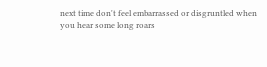next time don't feel embarrassed or disgruntled when you hear some long roars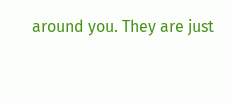around you. They are just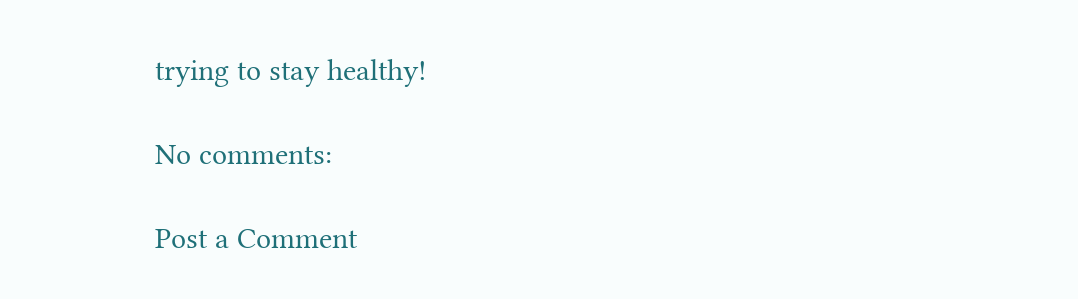trying to stay healthy!

No comments:

Post a Comment